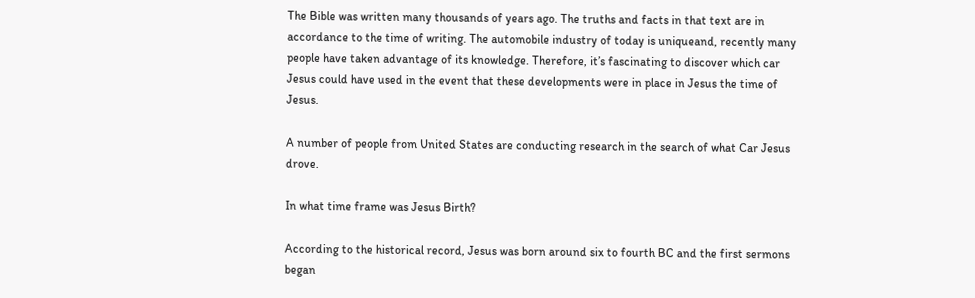The Bible was written many thousands of years ago. The truths and facts in that text are in accordance to the time of writing. The automobile industry of today is uniqueand, recently many people have taken advantage of its knowledge. Therefore, it’s fascinating to discover which car Jesus could have used in the event that these developments were in place in Jesus the time of Jesus.

A number of people from United States are conducting research in the search of what Car Jesus drove.

In what time frame was Jesus Birth?

According to the historical record, Jesus was born around six to fourth BC and the first sermons began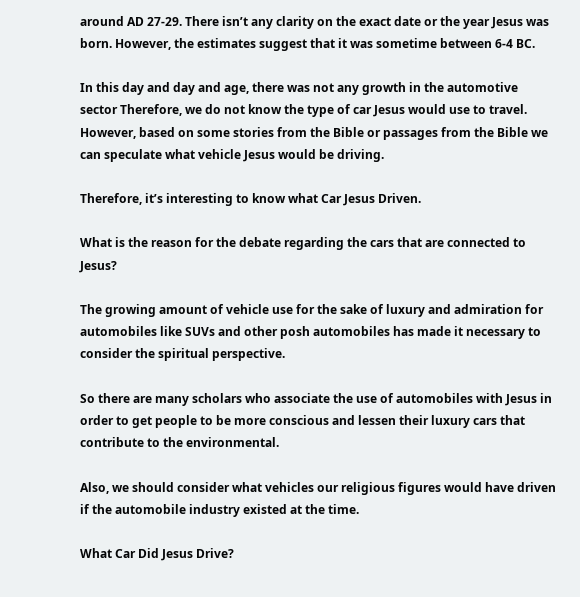around AD 27-29. There isn’t any clarity on the exact date or the year Jesus was born. However, the estimates suggest that it was sometime between 6-4 BC.

In this day and day and age, there was not any growth in the automotive sector Therefore, we do not know the type of car Jesus would use to travel. However, based on some stories from the Bible or passages from the Bible we can speculate what vehicle Jesus would be driving.

Therefore, it’s interesting to know what Car Jesus Driven.

What is the reason for the debate regarding the cars that are connected to Jesus?

The growing amount of vehicle use for the sake of luxury and admiration for automobiles like SUVs and other posh automobiles has made it necessary to consider the spiritual perspective.

So there are many scholars who associate the use of automobiles with Jesus in order to get people to be more conscious and lessen their luxury cars that contribute to the environmental.

Also, we should consider what vehicles our religious figures would have driven if the automobile industry existed at the time.

What Car Did Jesus Drive?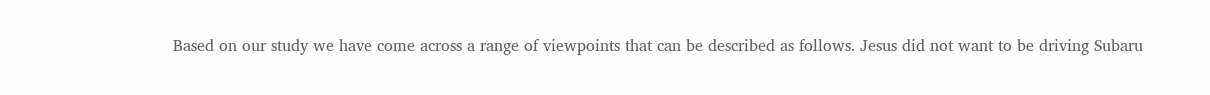Based on our study we have come across a range of viewpoints that can be described as follows. Jesus did not want to be driving Subaru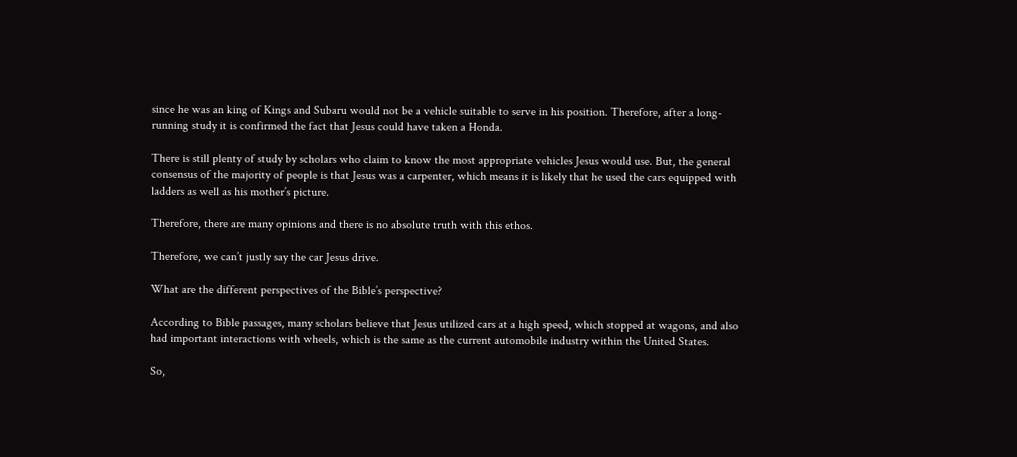since he was an king of Kings and Subaru would not be a vehicle suitable to serve in his position. Therefore, after a long-running study it is confirmed the fact that Jesus could have taken a Honda.

There is still plenty of study by scholars who claim to know the most appropriate vehicles Jesus would use. But, the general consensus of the majority of people is that Jesus was a carpenter, which means it is likely that he used the cars equipped with ladders as well as his mother’s picture.

Therefore, there are many opinions and there is no absolute truth with this ethos.

Therefore, we can’t justly say the car Jesus drive.

What are the different perspectives of the Bible’s perspective?

According to Bible passages, many scholars believe that Jesus utilized cars at a high speed, which stopped at wagons, and also had important interactions with wheels, which is the same as the current automobile industry within the United States.

So,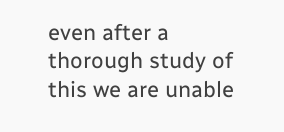even after a thorough study of this we are unable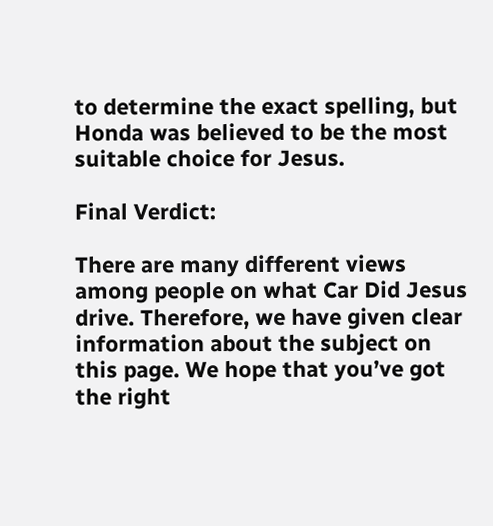to determine the exact spelling, but Honda was believed to be the most suitable choice for Jesus.

Final Verdict:

There are many different views among people on what Car Did Jesus drive. Therefore, we have given clear information about the subject on this page. We hope that you’ve got the right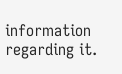information regarding it.